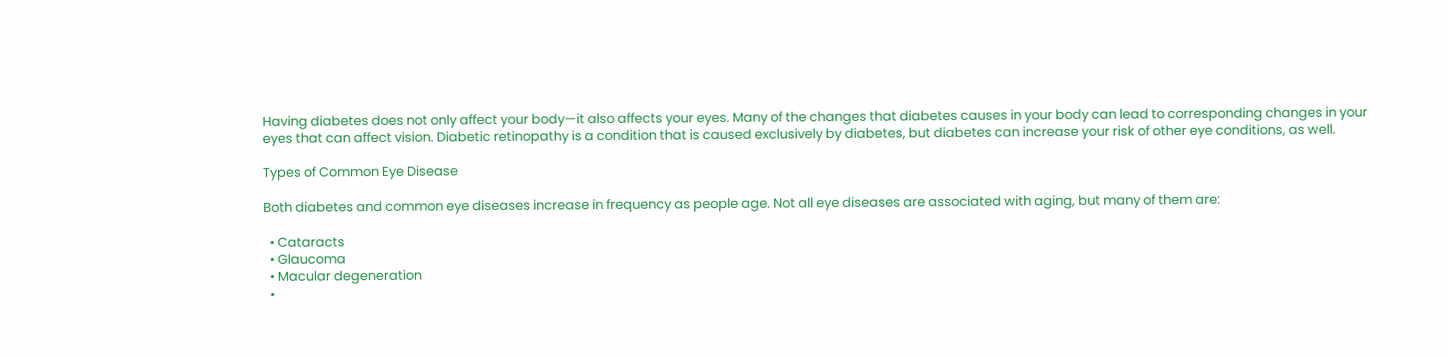Having diabetes does not only affect your body—it also affects your eyes. Many of the changes that diabetes causes in your body can lead to corresponding changes in your eyes that can affect vision. Diabetic retinopathy is a condition that is caused exclusively by diabetes, but diabetes can increase your risk of other eye conditions, as well.

Types of Common Eye Disease

Both diabetes and common eye diseases increase in frequency as people age. Not all eye diseases are associated with aging, but many of them are:

  • Cataracts
  • Glaucoma
  • Macular degeneration
  •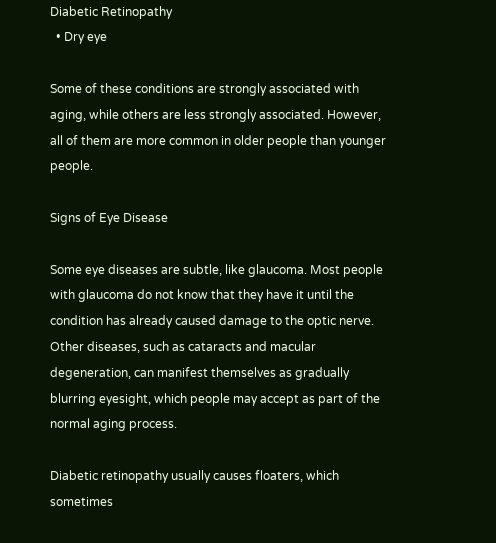Diabetic Retinopathy
  • Dry eye

Some of these conditions are strongly associated with aging, while others are less strongly associated. However, all of them are more common in older people than younger people.

Signs of Eye Disease

Some eye diseases are subtle, like glaucoma. Most people with glaucoma do not know that they have it until the condition has already caused damage to the optic nerve. Other diseases, such as cataracts and macular degeneration, can manifest themselves as gradually blurring eyesight, which people may accept as part of the normal aging process.

Diabetic retinopathy usually causes floaters, which sometimes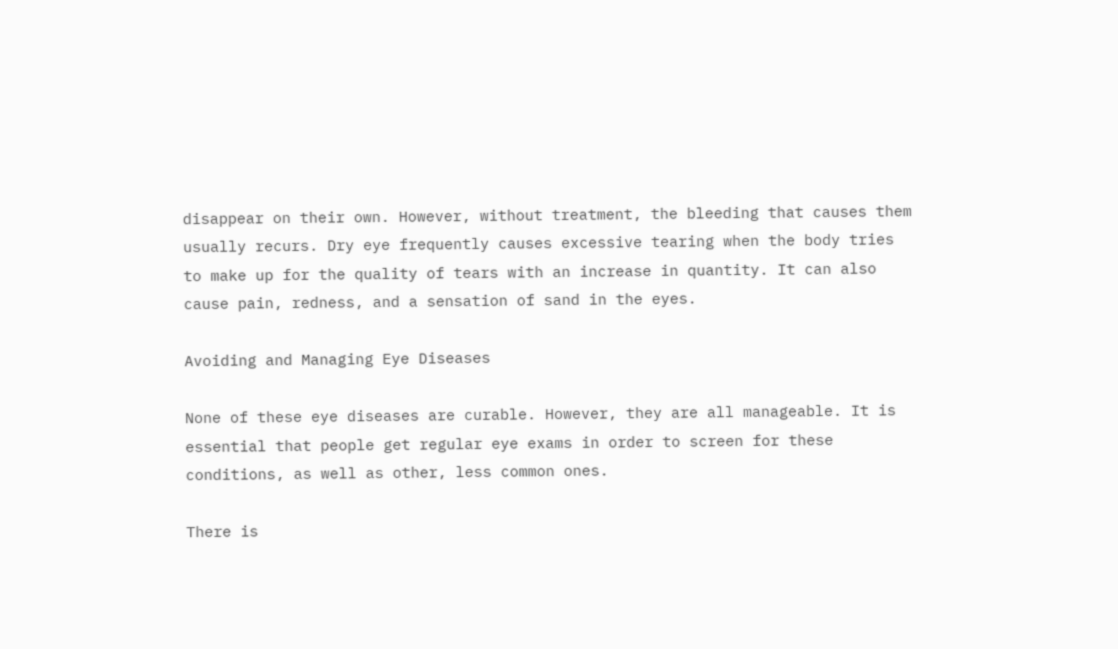disappear on their own. However, without treatment, the bleeding that causes them usually recurs. Dry eye frequently causes excessive tearing when the body tries to make up for the quality of tears with an increase in quantity. It can also cause pain, redness, and a sensation of sand in the eyes.

Avoiding and Managing Eye Diseases

None of these eye diseases are curable. However, they are all manageable. It is essential that people get regular eye exams in order to screen for these conditions, as well as other, less common ones.

There is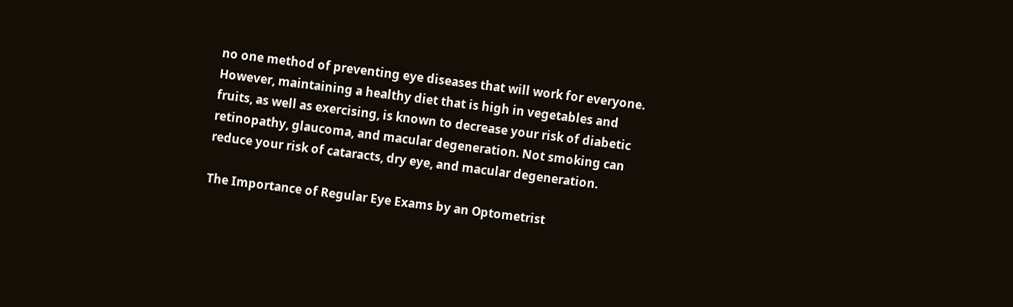no one method of preventing eye diseases that will work for everyone. However, maintaining a healthy diet that is high in vegetables and fruits, as well as exercising, is known to decrease your risk of diabetic retinopathy, glaucoma, and macular degeneration. Not smoking can reduce your risk of cataracts, dry eye, and macular degeneration.

The Importance of Regular Eye Exams by an Optometrist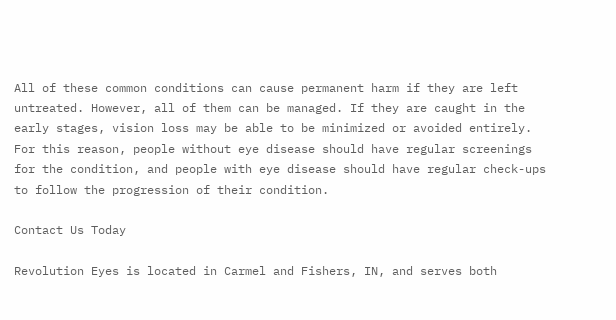All of these common conditions can cause permanent harm if they are left untreated. However, all of them can be managed. If they are caught in the early stages, vision loss may be able to be minimized or avoided entirely. For this reason, people without eye disease should have regular screenings for the condition, and people with eye disease should have regular check-ups to follow the progression of their condition.

Contact Us Today

Revolution Eyes is located in Carmel and Fishers, IN, and serves both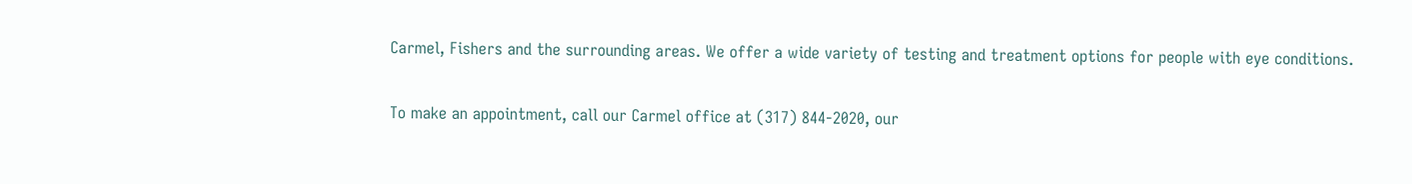Carmel, Fishers and the surrounding areas. We offer a wide variety of testing and treatment options for people with eye conditions.

To make an appointment, call our Carmel office at (317) 844-2020, our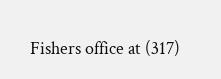Fishers office at (317)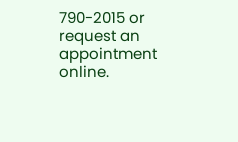790-2015 or request an appointment online.